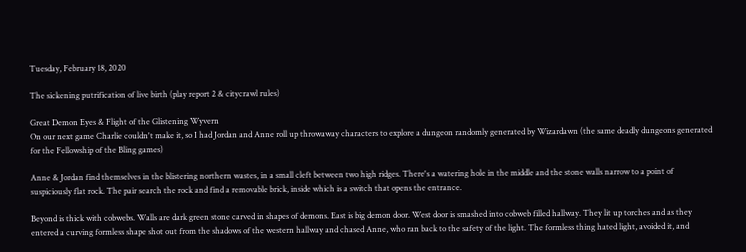Tuesday, February 18, 2020

The sickening putrification of live birth (play report 2 & citycrawl rules)

Great Demon Eyes & Flight of the Glistening Wyvern
On our next game Charlie couldn't make it, so I had Jordan and Anne roll up throwaway characters to explore a dungeon randomly generated by Wizardawn (the same deadly dungeons generated for the Fellowship of the Bling games)

Anne & Jordan find themselves in the blistering northern wastes, in a small cleft between two high ridges. There's a watering hole in the middle and the stone walls narrow to a point of suspiciously flat rock. The pair search the rock and find a removable brick, inside which is a switch that opens the entrance.

Beyond is thick with cobwebs. Walls are dark green stone carved in shapes of demons. East is big demon door. West door is smashed into cobweb filled hallway. They lit up torches and as they entered a curving formless shape shot out from the shadows of the western hallway and chased Anne, who ran back to the safety of the light. The formless thing hated light, avoided it, and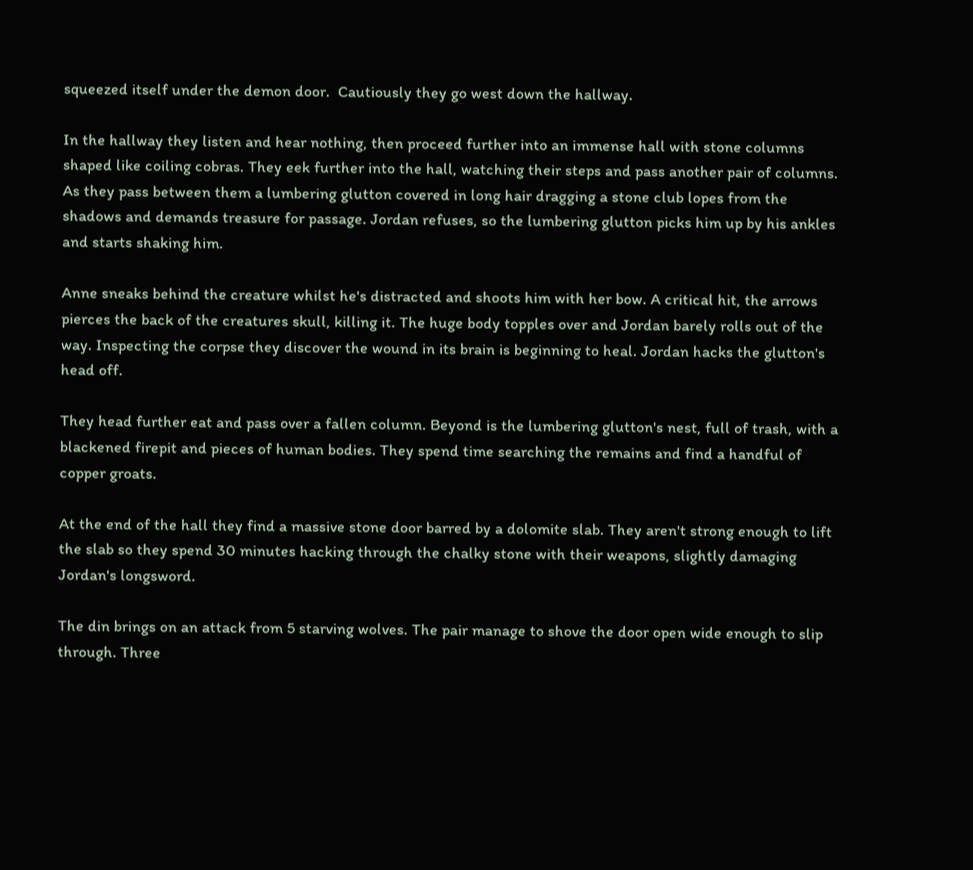squeezed itself under the demon door.  Cautiously they go west down the hallway.

In the hallway they listen and hear nothing, then proceed further into an immense hall with stone columns shaped like coiling cobras. They eek further into the hall, watching their steps and pass another pair of columns. As they pass between them a lumbering glutton covered in long hair dragging a stone club lopes from the shadows and demands treasure for passage. Jordan refuses, so the lumbering glutton picks him up by his ankles and starts shaking him.

Anne sneaks behind the creature whilst he's distracted and shoots him with her bow. A critical hit, the arrows pierces the back of the creatures skull, killing it. The huge body topples over and Jordan barely rolls out of the way. Inspecting the corpse they discover the wound in its brain is beginning to heal. Jordan hacks the glutton's head off.

They head further eat and pass over a fallen column. Beyond is the lumbering glutton's nest, full of trash, with a blackened firepit and pieces of human bodies. They spend time searching the remains and find a handful of copper groats.

At the end of the hall they find a massive stone door barred by a dolomite slab. They aren't strong enough to lift the slab so they spend 30 minutes hacking through the chalky stone with their weapons, slightly damaging Jordan's longsword.

The din brings on an attack from 5 starving wolves. The pair manage to shove the door open wide enough to slip through. Three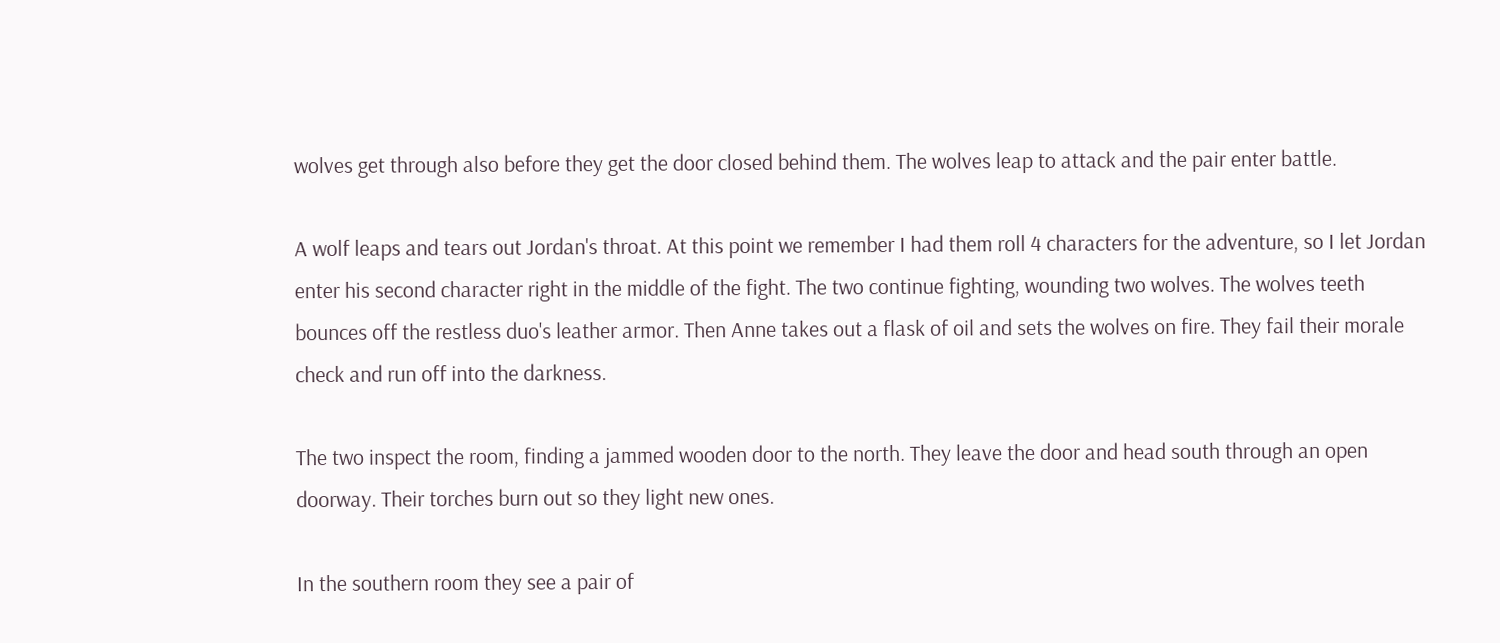wolves get through also before they get the door closed behind them. The wolves leap to attack and the pair enter battle.

A wolf leaps and tears out Jordan's throat. At this point we remember I had them roll 4 characters for the adventure, so I let Jordan enter his second character right in the middle of the fight. The two continue fighting, wounding two wolves. The wolves teeth bounces off the restless duo's leather armor. Then Anne takes out a flask of oil and sets the wolves on fire. They fail their morale check and run off into the darkness.

The two inspect the room, finding a jammed wooden door to the north. They leave the door and head south through an open doorway. Their torches burn out so they light new ones.

In the southern room they see a pair of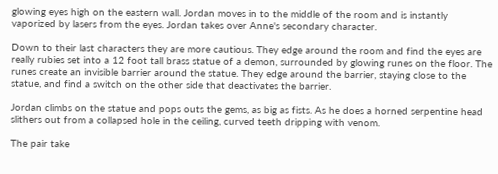glowing eyes high on the eastern wall. Jordan moves in to the middle of the room and is instantly vaporized by lasers from the eyes. Jordan takes over Anne's secondary character.

Down to their last characters they are more cautious. They edge around the room and find the eyes are really rubies set into a 12 foot tall brass statue of a demon, surrounded by glowing runes on the floor. The runes create an invisible barrier around the statue. They edge around the barrier, staying close to the statue, and find a switch on the other side that deactivates the barrier.

Jordan climbs on the statue and pops outs the gems, as big as fists. As he does a horned serpentine head slithers out from a collapsed hole in the ceiling, curved teeth dripping with venom.

The pair take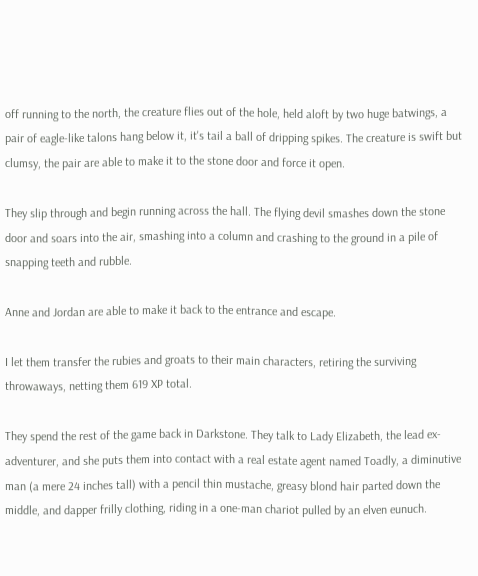off running to the north, the creature flies out of the hole, held aloft by two huge batwings, a pair of eagle-like talons hang below it, it's tail a ball of dripping spikes. The creature is swift but clumsy, the pair are able to make it to the stone door and force it open.

They slip through and begin running across the hall. The flying devil smashes down the stone door and soars into the air, smashing into a column and crashing to the ground in a pile of snapping teeth and rubble.

Anne and Jordan are able to make it back to the entrance and escape.

I let them transfer the rubies and groats to their main characters, retiring the surviving throwaways, netting them 619 XP total.

They spend the rest of the game back in Darkstone. They talk to Lady Elizabeth, the lead ex-adventurer, and she puts them into contact with a real estate agent named Toadly, a diminutive man (a mere 24 inches tall) with a pencil thin mustache, greasy blond hair parted down the middle, and dapper frilly clothing, riding in a one-man chariot pulled by an elven eunuch.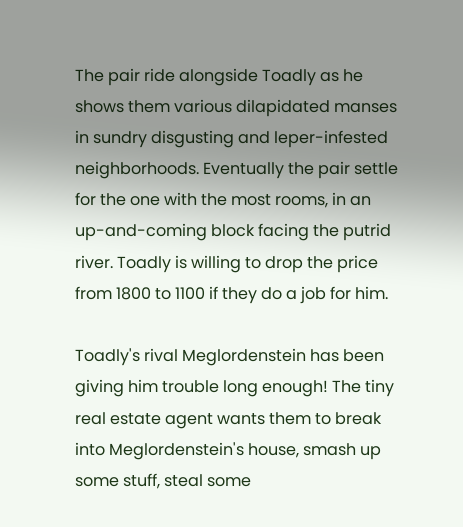The pair ride alongside Toadly as he shows them various dilapidated manses in sundry disgusting and leper-infested neighborhoods. Eventually the pair settle for the one with the most rooms, in an up-and-coming block facing the putrid river. Toadly is willing to drop the price from 1800 to 1100 if they do a job for him.

Toadly's rival Meglordenstein has been giving him trouble long enough! The tiny real estate agent wants them to break into Meglordenstein's house, smash up some stuff, steal some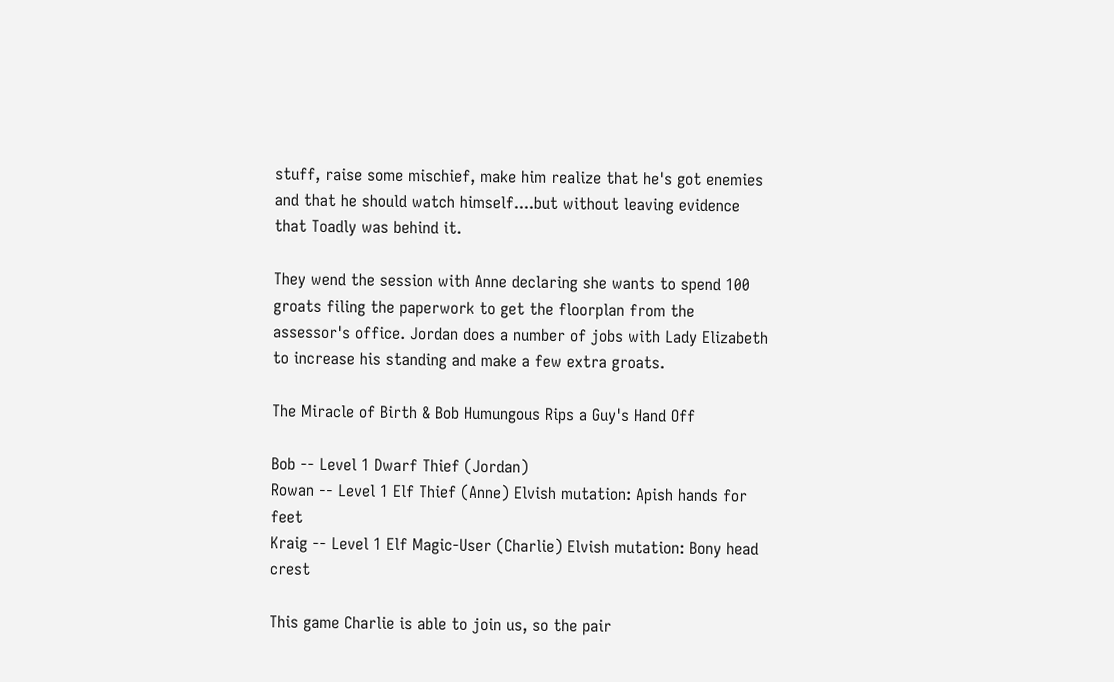stuff, raise some mischief, make him realize that he's got enemies and that he should watch himself....but without leaving evidence that Toadly was behind it.

They wend the session with Anne declaring she wants to spend 100 groats filing the paperwork to get the floorplan from the assessor's office. Jordan does a number of jobs with Lady Elizabeth to increase his standing and make a few extra groats.

The Miracle of Birth & Bob Humungous Rips a Guy's Hand Off

Bob -- Level 1 Dwarf Thief (Jordan)
Rowan -- Level 1 Elf Thief (Anne) Elvish mutation: Apish hands for feet
Kraig -- Level 1 Elf Magic-User (Charlie) Elvish mutation: Bony head crest

This game Charlie is able to join us, so the pair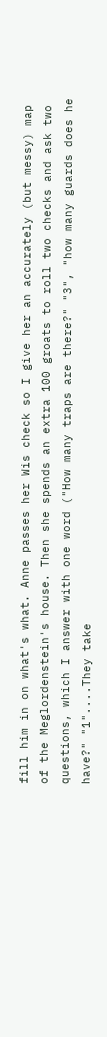fill him in on what's what. Anne passes her Wis check so I give her an accurately (but messy) map of the Meglordenstein's house. Then she spends an extra 100 groats to roll two checks and ask two questions, which I answer with one word ("How many traps are there?" "3", "how many guards does he have?" "1"....They take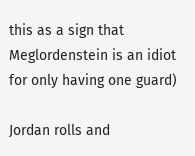this as a sign that Meglordenstein is an idiot for only having one guard)

Jordan rolls and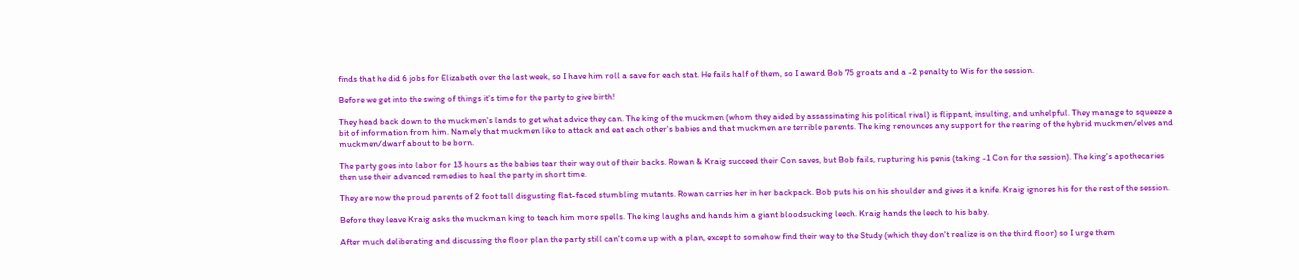finds that he did 6 jobs for Elizabeth over the last week, so I have him roll a save for each stat. He fails half of them, so I award Bob 75 groats and a -2 penalty to Wis for the session.

Before we get into the swing of things it's time for the party to give birth!

They head back down to the muckmen's lands to get what advice they can. The king of the muckmen (whom they aided by assassinating his political rival) is flippant, insulting, and unhelpful. They manage to squeeze a bit of information from him. Namely that muckmen like to attack and eat each other's babies and that muckmen are terrible parents. The king renounces any support for the rearing of the hybrid muckmen/elves and muckmen/dwarf about to be born.

The party goes into labor for 13 hours as the babies tear their way out of their backs. Rowan & Kraig succeed their Con saves, but Bob fails, rupturing his penis (taking -1 Con for the session). The king's apothecaries then use their advanced remedies to heal the party in short time.

They are now the proud parents of 2 foot tall disgusting flat-faced stumbling mutants. Rowan carries her in her backpack. Bob puts his on his shoulder and gives it a knife. Kraig ignores his for the rest of the session.

Before they leave Kraig asks the muckman king to teach him more spells. The king laughs and hands him a giant bloodsucking leech. Kraig hands the leech to his baby.

After much deliberating and discussing the floor plan the party still can't come up with a plan, except to somehow find their way to the Study (which they don't realize is on the third floor) so I urge them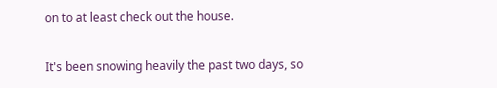on to at least check out the house.

It's been snowing heavily the past two days, so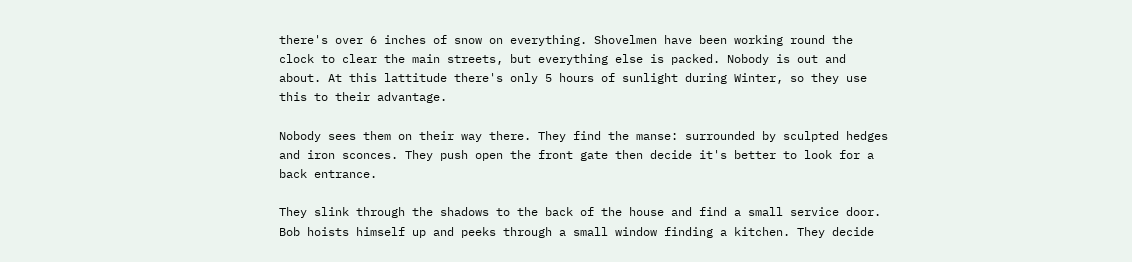there's over 6 inches of snow on everything. Shovelmen have been working round the clock to clear the main streets, but everything else is packed. Nobody is out and about. At this lattitude there's only 5 hours of sunlight during Winter, so they use this to their advantage.

Nobody sees them on their way there. They find the manse: surrounded by sculpted hedges and iron sconces. They push open the front gate then decide it's better to look for a back entrance.

They slink through the shadows to the back of the house and find a small service door. Bob hoists himself up and peeks through a small window finding a kitchen. They decide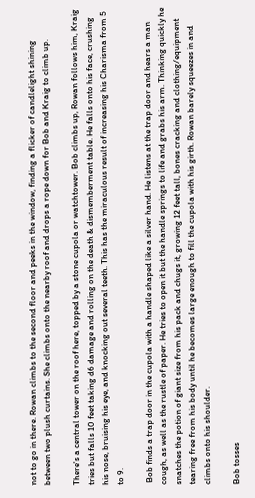not to go in there. Rowan climbs to the second floor and peeks in the window, finding a flicker of candlelight shining between two plush curtains. She climbs onto the nearby roof and drops a rope down for Bob and Kraig to climb up.

There's a central tower on the roof here, topped by a stone cupola or watchtower. Bob climbs up, Rowan follows him, Kraig tries but falls 10 feet taking d6 damage and rolling on the death & dismemberment table. He falls onto his face, crushing his nose, bruising his eye, and knocking out several teeth. This has the miraculous result of increasing his Charisma from 5 to 9.

 Bob finds a trap door in the cupola with a handle shaped like a silver hand. He listens at the trap door and hears a man cough, as well as the rustle of paper. He tries to open it but the handle springs to life and grabs his arm. Thinking quickly he snatches the potion of giant size from his pack and chugs it, growing 12 feet tall, bones cracking and clothing/equipment tearing free from his body until he becomes large enough to fill the cupola with his girth. Rowan barely squeezes in and climbs onto his shoulder.

Bob tosses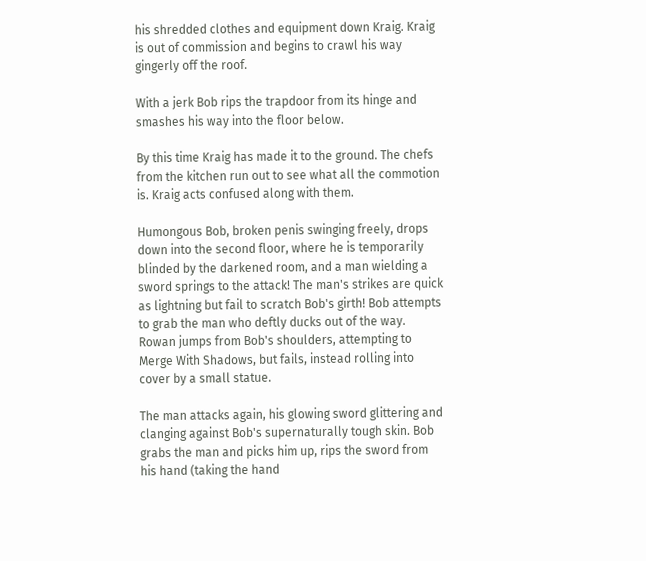his shredded clothes and equipment down Kraig. Kraig is out of commission and begins to crawl his way gingerly off the roof.

With a jerk Bob rips the trapdoor from its hinge and smashes his way into the floor below.

By this time Kraig has made it to the ground. The chefs from the kitchen run out to see what all the commotion is. Kraig acts confused along with them.

Humongous Bob, broken penis swinging freely, drops down into the second floor, where he is temporarily blinded by the darkened room, and a man wielding a sword springs to the attack! The man's strikes are quick as lightning but fail to scratch Bob's girth! Bob attempts to grab the man who deftly ducks out of the way. Rowan jumps from Bob's shoulders, attempting to Merge With Shadows, but fails, instead rolling into cover by a small statue.

The man attacks again, his glowing sword glittering and clanging against Bob's supernaturally tough skin. Bob grabs the man and picks him up, rips the sword from his hand (taking the hand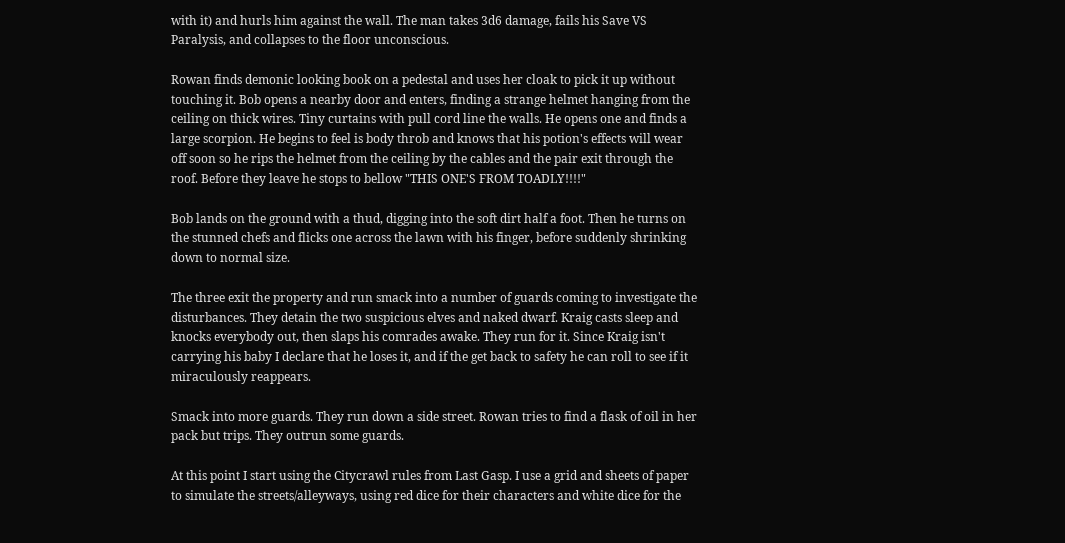with it) and hurls him against the wall. The man takes 3d6 damage, fails his Save VS Paralysis, and collapses to the floor unconscious.

Rowan finds demonic looking book on a pedestal and uses her cloak to pick it up without touching it. Bob opens a nearby door and enters, finding a strange helmet hanging from the ceiling on thick wires. Tiny curtains with pull cord line the walls. He opens one and finds a large scorpion. He begins to feel is body throb and knows that his potion's effects will wear off soon so he rips the helmet from the ceiling by the cables and the pair exit through the roof. Before they leave he stops to bellow "THIS ONE'S FROM TOADLY!!!!"

Bob lands on the ground with a thud, digging into the soft dirt half a foot. Then he turns on the stunned chefs and flicks one across the lawn with his finger, before suddenly shrinking down to normal size.

The three exit the property and run smack into a number of guards coming to investigate the disturbances. They detain the two suspicious elves and naked dwarf. Kraig casts sleep and knocks everybody out, then slaps his comrades awake. They run for it. Since Kraig isn't carrying his baby I declare that he loses it, and if the get back to safety he can roll to see if it miraculously reappears.

Smack into more guards. They run down a side street. Rowan tries to find a flask of oil in her pack but trips. They outrun some guards.

At this point I start using the Citycrawl rules from Last Gasp. I use a grid and sheets of paper to simulate the streets/alleyways, using red dice for their characters and white dice for the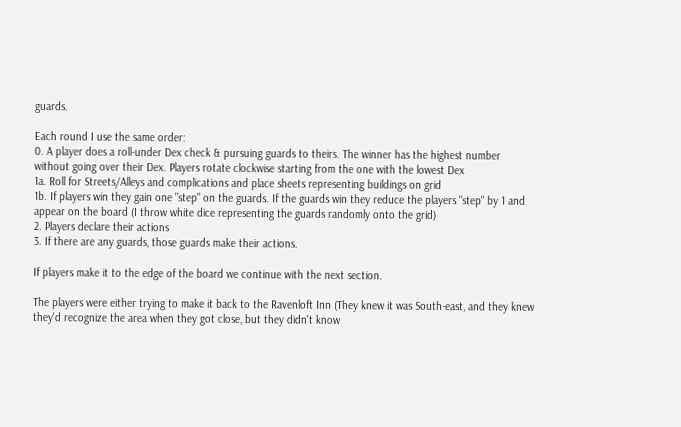guards.

Each round I use the same order:
0. A player does a roll-under Dex check & pursuing guards to theirs. The winner has the highest number without going over their Dex. Players rotate clockwise starting from the one with the lowest Dex
1a. Roll for Streets/Alleys and complications and place sheets representing buildings on grid
1b. If players win they gain one "step" on the guards. If the guards win they reduce the players "step" by 1 and appear on the board (I throw white dice representing the guards randomly onto the grid)
2. Players declare their actions
3. If there are any guards, those guards make their actions.

If players make it to the edge of the board we continue with the next section.

The players were either trying to make it back to the Ravenloft Inn (They knew it was South-east, and they knew they'd recognize the area when they got close, but they didn't know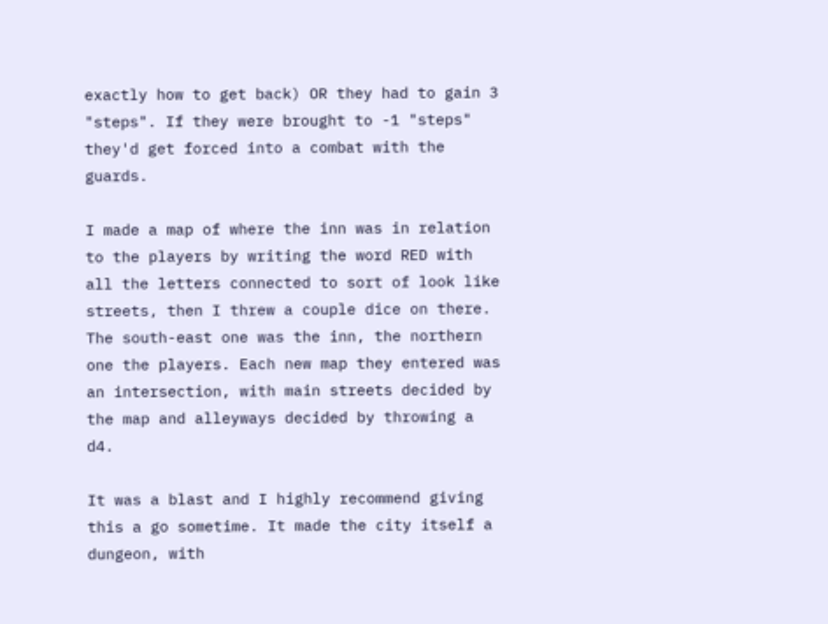exactly how to get back) OR they had to gain 3 "steps". If they were brought to -1 "steps" they'd get forced into a combat with the guards.

I made a map of where the inn was in relation to the players by writing the word RED with all the letters connected to sort of look like streets, then I threw a couple dice on there. The south-east one was the inn, the northern one the players. Each new map they entered was an intersection, with main streets decided by the map and alleyways decided by throwing a d4.

It was a blast and I highly recommend giving this a go sometime. It made the city itself a dungeon, with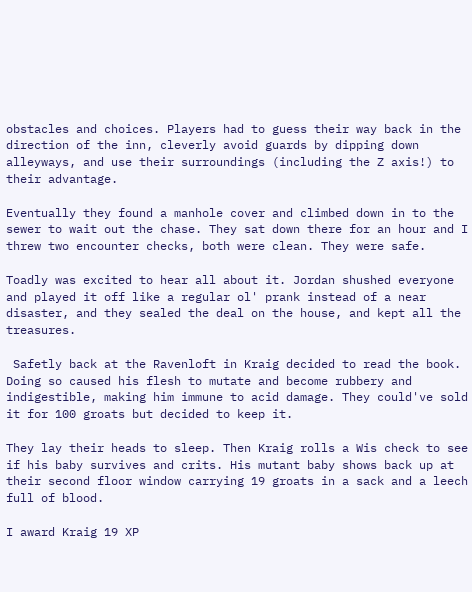obstacles and choices. Players had to guess their way back in the direction of the inn, cleverly avoid guards by dipping down alleyways, and use their surroundings (including the Z axis!) to their advantage.

Eventually they found a manhole cover and climbed down in to the sewer to wait out the chase. They sat down there for an hour and I threw two encounter checks, both were clean. They were safe.

Toadly was excited to hear all about it. Jordan shushed everyone and played it off like a regular ol' prank instead of a near disaster, and they sealed the deal on the house, and kept all the treasures.

 Safetly back at the Ravenloft in Kraig decided to read the book. Doing so caused his flesh to mutate and become rubbery and indigestible, making him immune to acid damage. They could've sold it for 100 groats but decided to keep it.

They lay their heads to sleep. Then Kraig rolls a Wis check to see if his baby survives and crits. His mutant baby shows back up at their second floor window carrying 19 groats in a sack and a leech full of blood.

I award Kraig 19 XP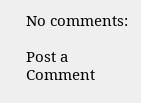No comments:

Post a Comment